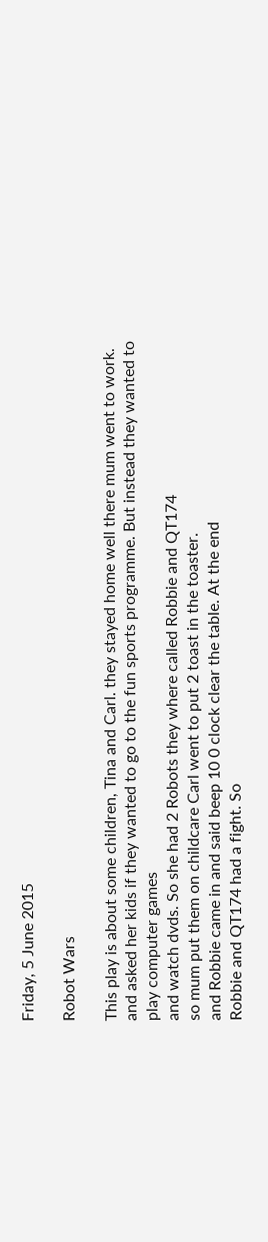Friday, 5 June 2015

Robot Wars

This play is about some children, Tina and Carl. they stayed home well there mum went to work. and asked her kids if they wanted to go to the fun sports programme. But instead they wanted to play computer games
and watch dvds. So she had 2 Robots they where called Robbie and QT174
so mum put them on childcare Carl went to put 2 toast in the toaster.
and Robbie came in and said beep 10 0 clock clear the table. At the end
Robbie and QT174 had a fight. So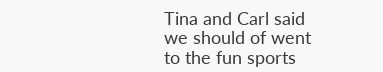Tina and Carl said we should of went to the fun sports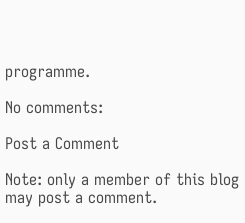programme.

No comments:

Post a Comment

Note: only a member of this blog may post a comment.